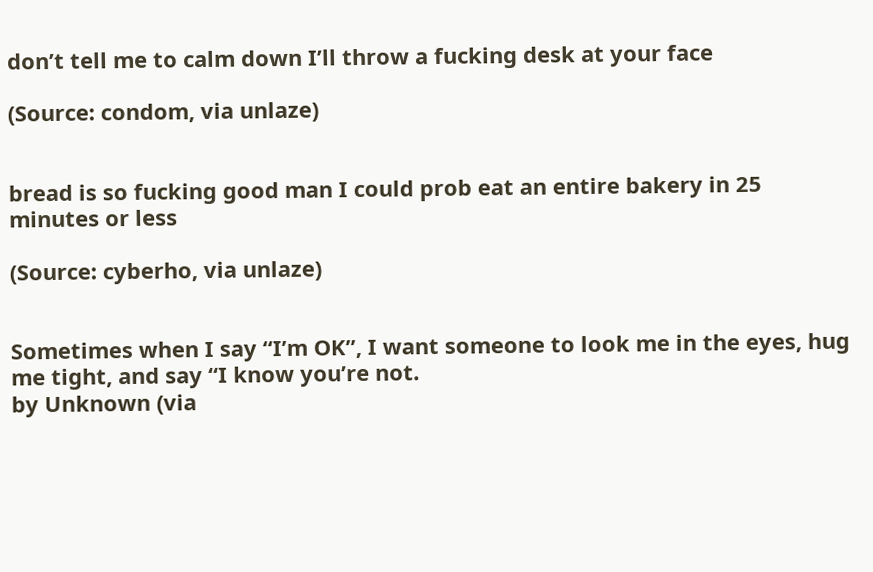don’t tell me to calm down I’ll throw a fucking desk at your face

(Source: condom, via unlaze)


bread is so fucking good man I could prob eat an entire bakery in 25 minutes or less

(Source: cyberho, via unlaze)


Sometimes when I say “I’m OK”, I want someone to look me in the eyes, hug me tight, and say “I know you’re not.
by Unknown (via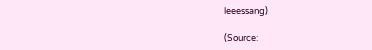leeessang)

(Source: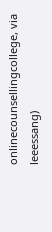onlinecounsellingcollege, via leeessang)